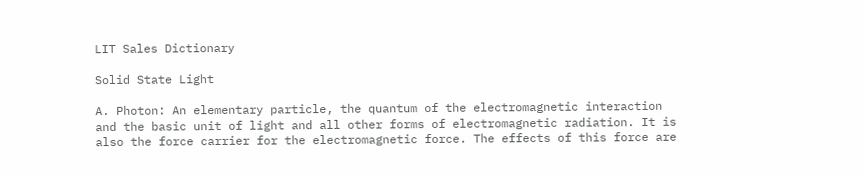LIT Sales Dictionary

Solid State Light

A. Photon: An elementary particle, the quantum of the electromagnetic interaction and the basic unit of light and all other forms of electromagnetic radiation. It is also the force carrier for the electromagnetic force. The effects of this force are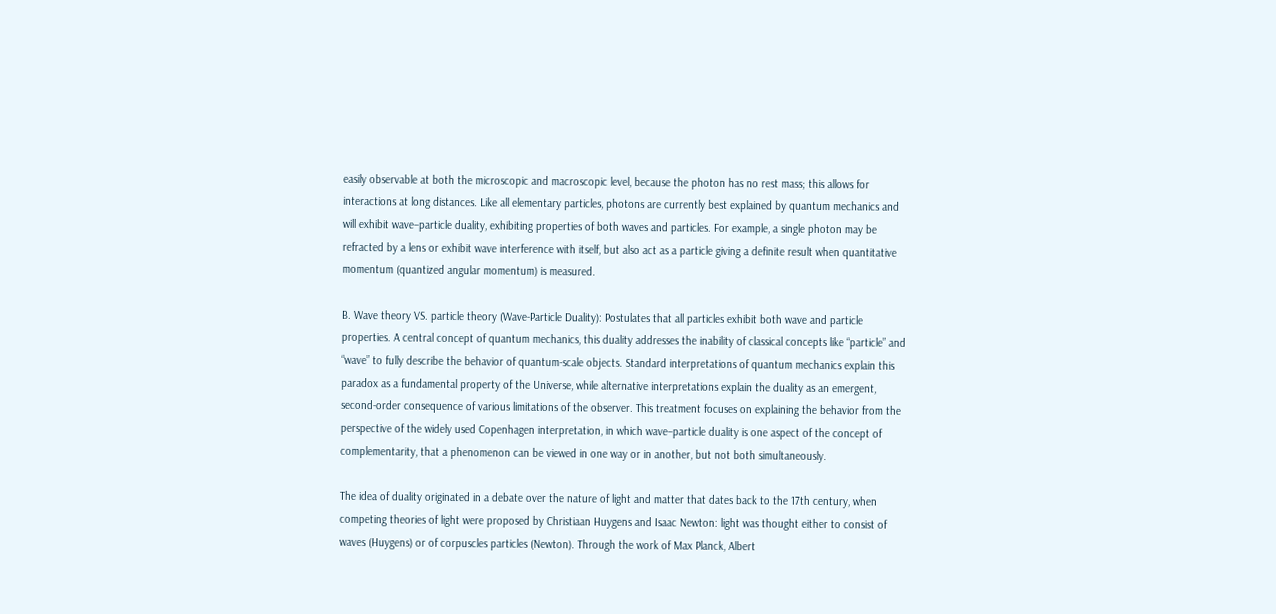easily observable at both the microscopic and macroscopic level, because the photon has no rest mass; this allows for interactions at long distances. Like all elementary particles, photons are currently best explained by quantum mechanics and will exhibit wave–particle duality, exhibiting properties of both waves and particles. For example, a single photon may be refracted by a lens or exhibit wave interference with itself, but also act as a particle giving a definite result when quantitative momentum (quantized angular momentum) is measured.

B. Wave theory VS. particle theory (Wave-Particle Duality): Postulates that all particles exhibit both wave and particle properties. A central concept of quantum mechanics, this duality addresses the inability of classical concepts like “particle” and “wave” to fully describe the behavior of quantum-scale objects. Standard interpretations of quantum mechanics explain this paradox as a fundamental property of the Universe, while alternative interpretations explain the duality as an emergent, second-order consequence of various limitations of the observer. This treatment focuses on explaining the behavior from the perspective of the widely used Copenhagen interpretation, in which wave–particle duality is one aspect of the concept of complementarity, that a phenomenon can be viewed in one way or in another, but not both simultaneously.

The idea of duality originated in a debate over the nature of light and matter that dates back to the 17th century, when competing theories of light were proposed by Christiaan Huygens and Isaac Newton: light was thought either to consist of waves (Huygens) or of corpuscles particles (Newton). Through the work of Max Planck, Albert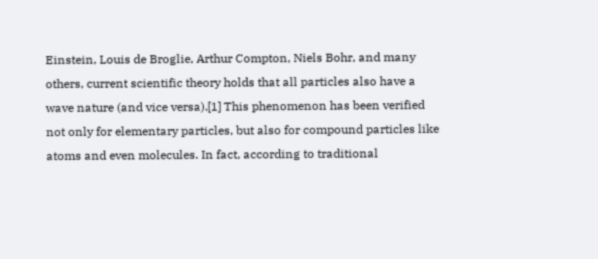Einstein, Louis de Broglie, Arthur Compton, Niels Bohr, and many others, current scientific theory holds that all particles also have a wave nature (and vice versa).[1] This phenomenon has been verified not only for elementary particles, but also for compound particles like atoms and even molecules. In fact, according to traditional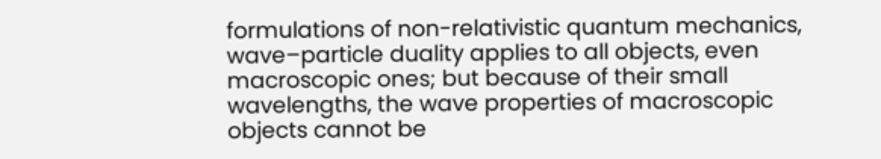formulations of non-relativistic quantum mechanics, wave–particle duality applies to all objects, even macroscopic ones; but because of their small wavelengths, the wave properties of macroscopic objects cannot be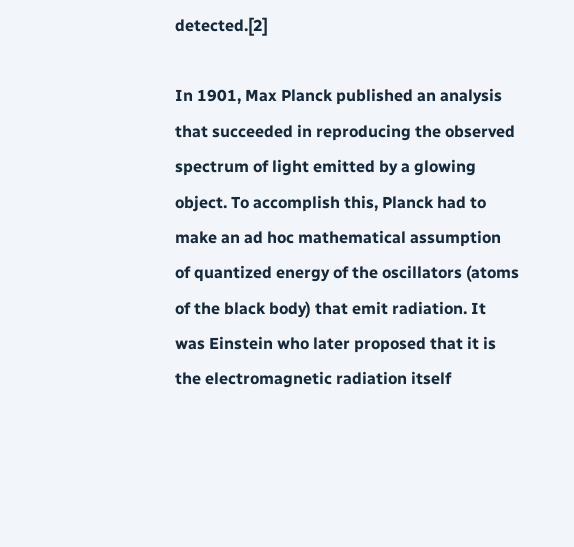detected.[2]

In 1901, Max Planck published an analysis that succeeded in reproducing the observed spectrum of light emitted by a glowing object. To accomplish this, Planck had to make an ad hoc mathematical assumption of quantized energy of the oscillators (atoms of the black body) that emit radiation. It was Einstein who later proposed that it is the electromagnetic radiation itself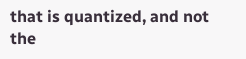that is quantized, and not the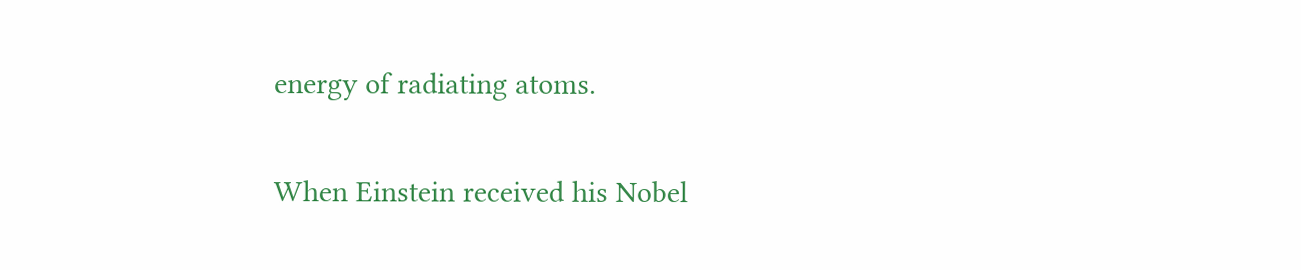energy of radiating atoms.

When Einstein received his Nobel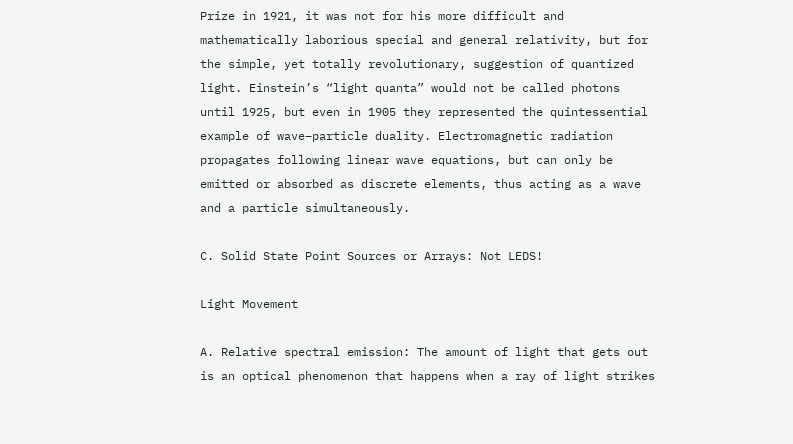Prize in 1921, it was not for his more difficult and mathematically laborious special and general relativity, but for the simple, yet totally revolutionary, suggestion of quantized light. Einstein’s “light quanta” would not be called photons until 1925, but even in 1905 they represented the quintessential example of wave–particle duality. Electromagnetic radiation propagates following linear wave equations, but can only be emitted or absorbed as discrete elements, thus acting as a wave and a particle simultaneously.

C. Solid State Point Sources or Arrays: Not LEDS!

Light Movement

A. Relative spectral emission: The amount of light that gets out is an optical phenomenon that happens when a ray of light strikes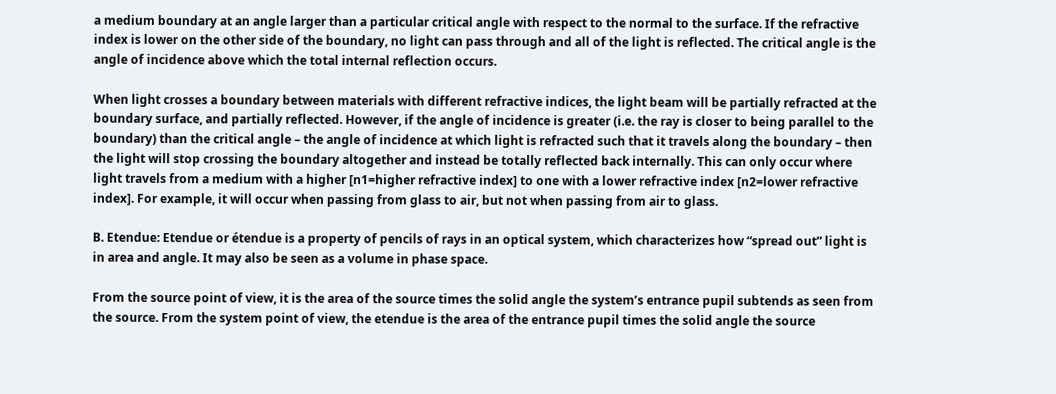a medium boundary at an angle larger than a particular critical angle with respect to the normal to the surface. If the refractive index is lower on the other side of the boundary, no light can pass through and all of the light is reflected. The critical angle is the angle of incidence above which the total internal reflection occurs.

When light crosses a boundary between materials with different refractive indices, the light beam will be partially refracted at the boundary surface, and partially reflected. However, if the angle of incidence is greater (i.e. the ray is closer to being parallel to the boundary) than the critical angle – the angle of incidence at which light is refracted such that it travels along the boundary – then the light will stop crossing the boundary altogether and instead be totally reflected back internally. This can only occur where light travels from a medium with a higher [n1=higher refractive index] to one with a lower refractive index [n2=lower refractive index]. For example, it will occur when passing from glass to air, but not when passing from air to glass.

B. Etendue: Etendue or étendue is a property of pencils of rays in an optical system, which characterizes how “spread out” light is in area and angle. It may also be seen as a volume in phase space.

From the source point of view, it is the area of the source times the solid angle the system’s entrance pupil subtends as seen from the source. From the system point of view, the etendue is the area of the entrance pupil times the solid angle the source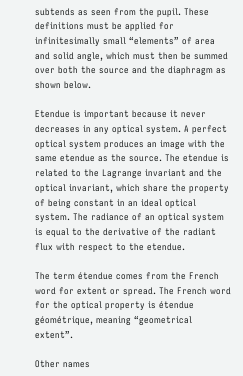subtends as seen from the pupil. These definitions must be applied for infinitesimally small “elements” of area and solid angle, which must then be summed over both the source and the diaphragm as shown below.

Etendue is important because it never decreases in any optical system. A perfect optical system produces an image with the same etendue as the source. The etendue is related to the Lagrange invariant and the optical invariant, which share the property of being constant in an ideal optical system. The radiance of an optical system is equal to the derivative of the radiant flux with respect to the etendue.

The term étendue comes from the French word for extent or spread. The French word for the optical property is étendue géométrique, meaning “geometrical extent”.

Other names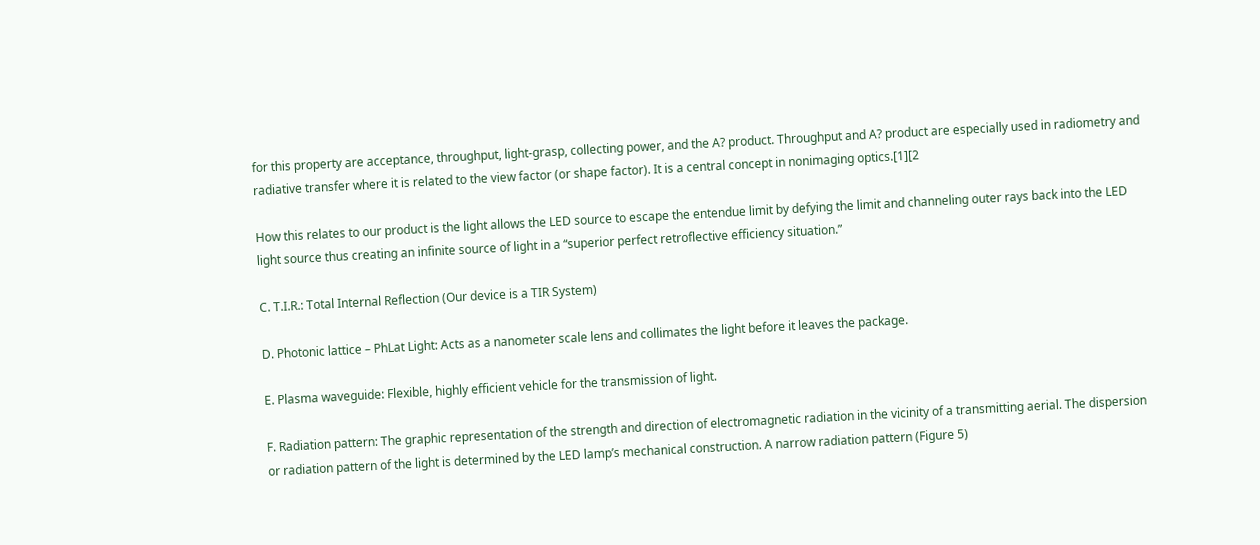for this property are acceptance, throughput, light-grasp, collecting power, and the A? product. Throughput and A? product are especially used in radiometry and radiative transfer where it is related to the view factor (or shape factor). It is a central concept in nonimaging optics.[1][2

How this relates to our product is the light allows the LED source to escape the entendue limit by defying the limit and channeling outer rays back into the LED light source thus creating an infinite source of light in a “superior perfect retroflective efficiency situation.”

C. T.I.R.: Total Internal Reflection (Our device is a TIR System)

D. Photonic lattice – PhLat Light: Acts as a nanometer scale lens and collimates the light before it leaves the package.

E. Plasma waveguide: Flexible, highly efficient vehicle for the transmission of light.

F. Radiation pattern: The graphic representation of the strength and direction of electromagnetic radiation in the vicinity of a transmitting aerial. The dispersion or radiation pattern of the light is determined by the LED lamp’s mechanical construction. A narrow radiation pattern (Figure 5)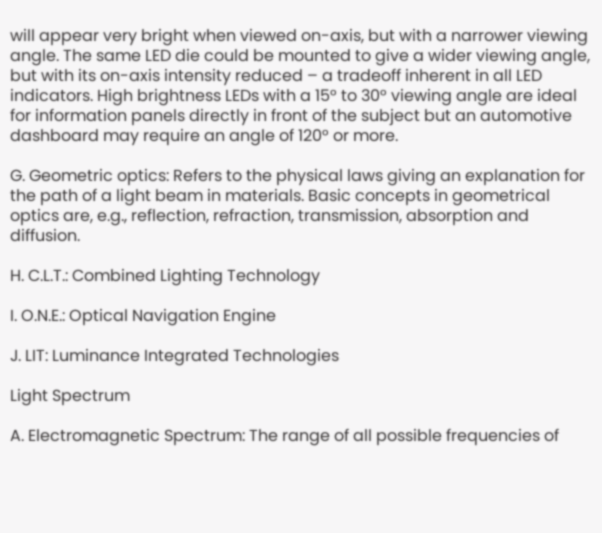will appear very bright when viewed on-axis, but with a narrower viewing angle. The same LED die could be mounted to give a wider viewing angle, but with its on-axis intensity reduced – a tradeoff inherent in all LED indicators. High brightness LEDs with a 15° to 30° viewing angle are ideal for information panels directly in front of the subject but an automotive dashboard may require an angle of 120° or more.

G. Geometric optics: Refers to the physical laws giving an explanation for the path of a light beam in materials. Basic concepts in geometrical optics are, e.g., reflection, refraction, transmission, absorption and diffusion.

H. C.L.T.: Combined Lighting Technology

I. O.N.E.: Optical Navigation Engine

J. LIT: Luminance Integrated Technologies

Light Spectrum

A. Electromagnetic Spectrum: The range of all possible frequencies of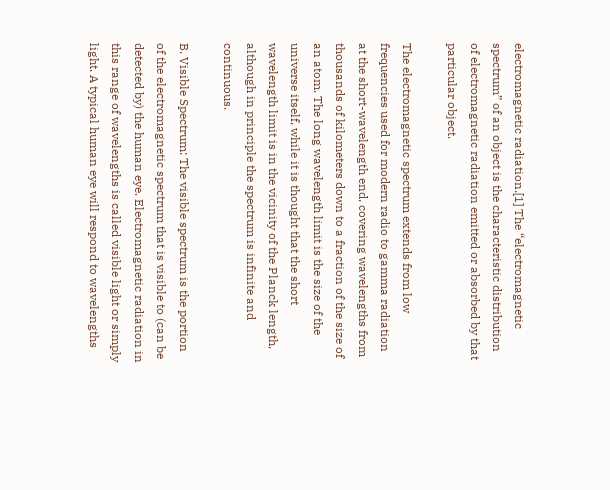electromagnetic radiation.[1] The “electromagnetic spectrum” of an object is the characteristic distribution of electromagnetic radiation emitted or absorbed by that particular object.

The electromagnetic spectrum extends from low frequencies used for modern radio to gamma radiation at the short-wavelength end, covering wavelengths from thousands of kilometers down to a fraction of the size of an atom. The long wavelength limit is the size of the universe itself, while it is thought that the short wavelength limit is in the vicinity of the Planck length, although in principle the spectrum is infinite and continuous.

B. Visible Spectrum: The visible spectrum is the portion of the electromagnetic spectrum that is visible to (can be detected by) the human eye. Electromagnetic radiation in this range of wavelengths is called visible light or simply light. A typical human eye will respond to wavelengths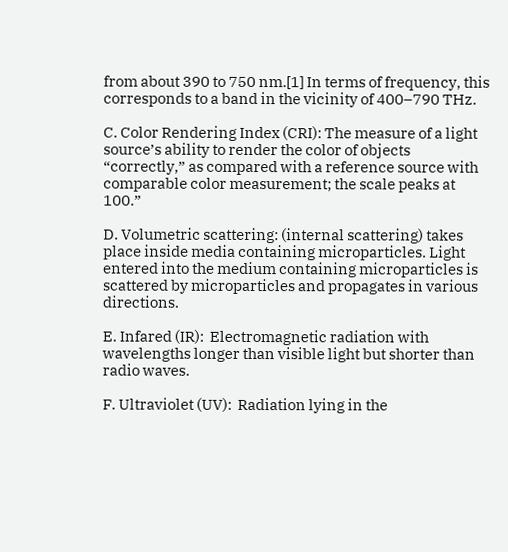from about 390 to 750 nm.[1] In terms of frequency, this corresponds to a band in the vicinity of 400–790 THz.

C. Color Rendering Index (CRI): The measure of a light source’s ability to render the color of objects “correctly,” as compared with a reference source with comparable color measurement; the scale peaks at 100.”

D. Volumetric scattering: (internal scattering) takes place inside media containing microparticles. Light entered into the medium containing microparticles is scattered by microparticles and propagates in various directions.

E. Infared (IR):  Electromagnetic radiation with wavelengths longer than visible light but shorter than radio waves.

F. Ultraviolet (UV):  Radiation lying in the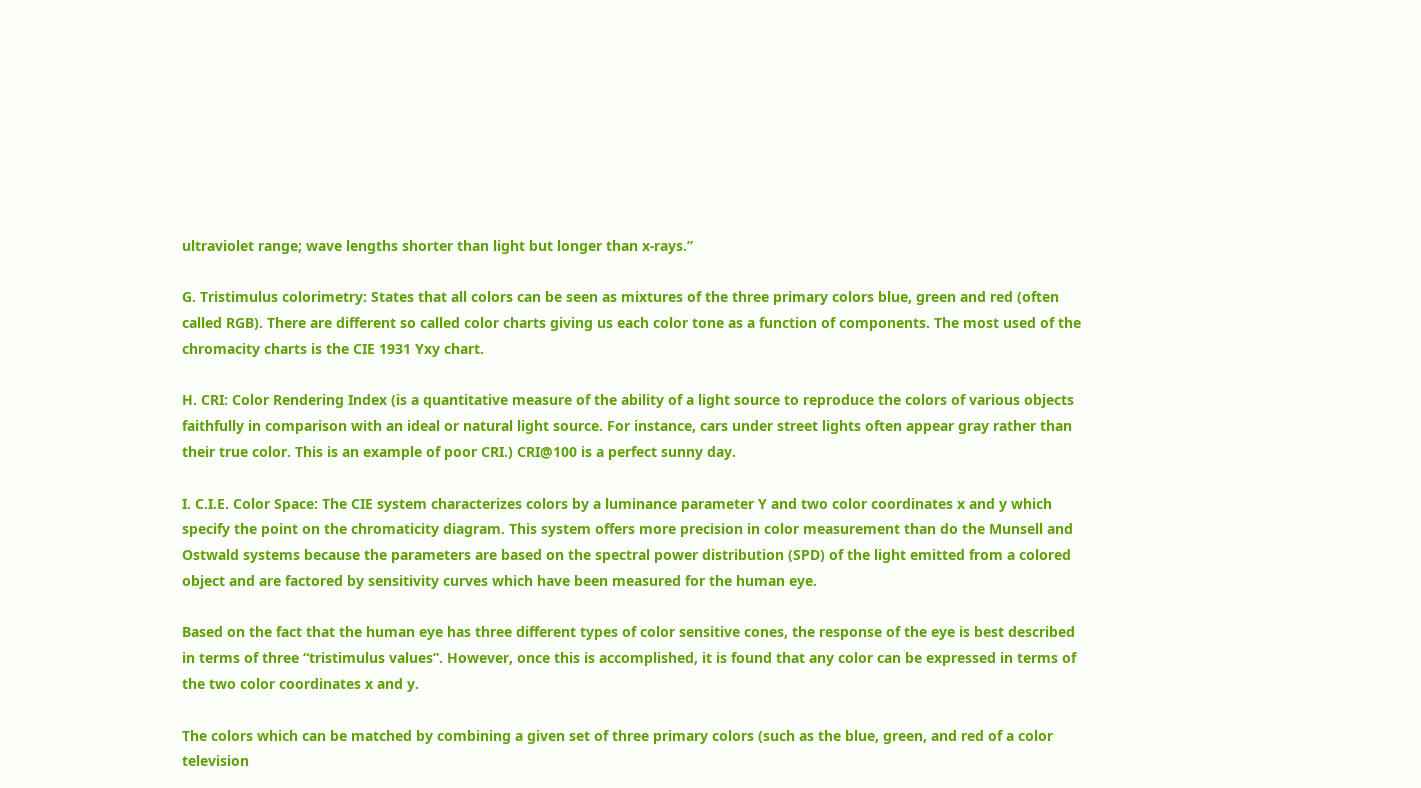ultraviolet range; wave lengths shorter than light but longer than x-rays.”

G. Tristimulus colorimetry: States that all colors can be seen as mixtures of the three primary colors blue, green and red (often called RGB). There are different so called color charts giving us each color tone as a function of components. The most used of the chromacity charts is the CIE 1931 Yxy chart.

H. CRI: Color Rendering Index (is a quantitative measure of the ability of a light source to reproduce the colors of various objects faithfully in comparison with an ideal or natural light source. For instance, cars under street lights often appear gray rather than their true color. This is an example of poor CRI.) CRI@100 is a perfect sunny day.

I. C.I.E. Color Space: The CIE system characterizes colors by a luminance parameter Y and two color coordinates x and y which specify the point on the chromaticity diagram. This system offers more precision in color measurement than do the Munsell and Ostwald systems because the parameters are based on the spectral power distribution (SPD) of the light emitted from a colored object and are factored by sensitivity curves which have been measured for the human eye.

Based on the fact that the human eye has three different types of color sensitive cones, the response of the eye is best described in terms of three “tristimulus values”. However, once this is accomplished, it is found that any color can be expressed in terms of the two color coordinates x and y.

The colors which can be matched by combining a given set of three primary colors (such as the blue, green, and red of a color television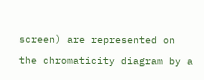screen) are represented on the chromaticity diagram by a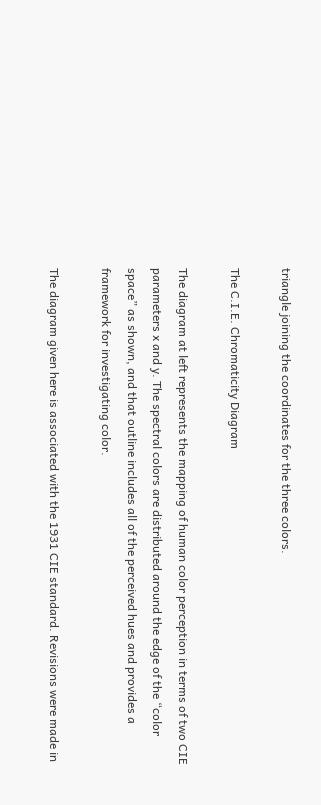triangle joining the coordinates for the three colors.

The C.I.E. Chromaticity Diagram

The diagram at left represents the mapping of human color perception in terms of two CIE parameters x and y. The spectral colors are distributed around the edge of the “color space” as shown, and that outline includes all of the perceived hues and provides a framework for investigating color.

The diagram given here is associated with the 1931 CIE standard. Revisions were made in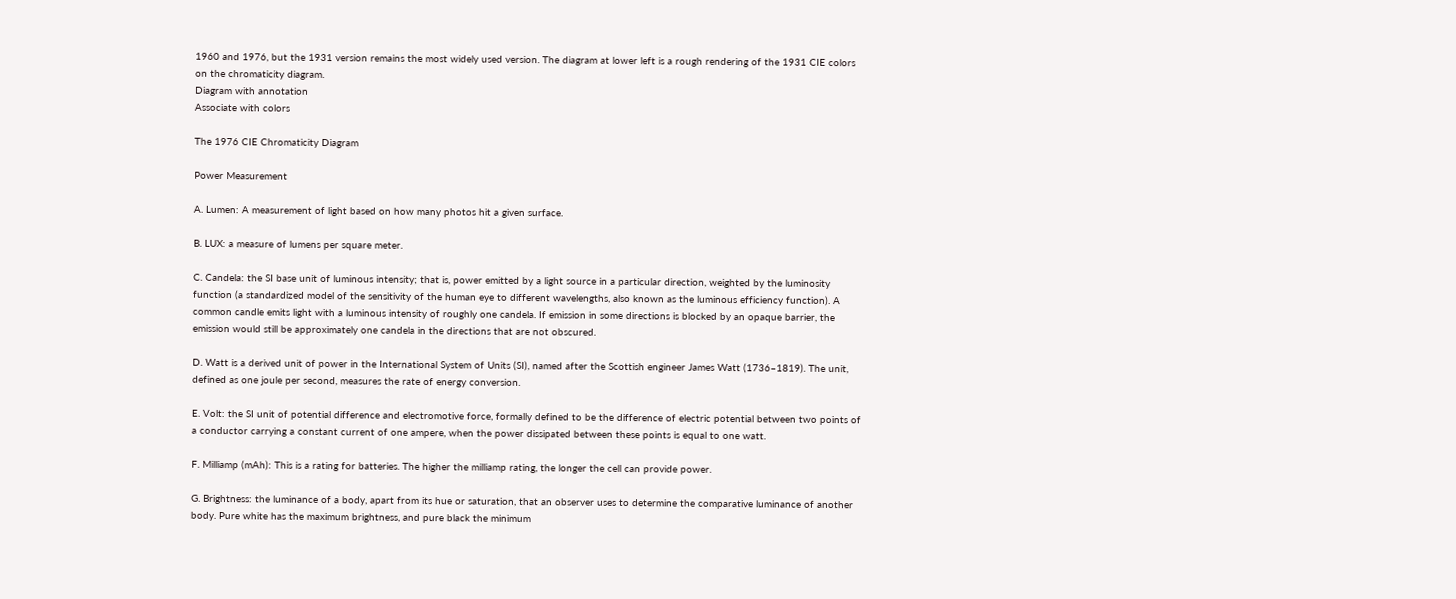1960 and 1976, but the 1931 version remains the most widely used version. The diagram at lower left is a rough rendering of the 1931 CIE colors on the chromaticity diagram.
Diagram with annotation
Associate with colors

The 1976 CIE Chromaticity Diagram

Power Measurement

A. Lumen: A measurement of light based on how many photos hit a given surface.

B. LUX: a measure of lumens per square meter.

C. Candela: the SI base unit of luminous intensity; that is, power emitted by a light source in a particular direction, weighted by the luminosity function (a standardized model of the sensitivity of the human eye to different wavelengths, also known as the luminous efficiency function). A common candle emits light with a luminous intensity of roughly one candela. If emission in some directions is blocked by an opaque barrier, the emission would still be approximately one candela in the directions that are not obscured.

D. Watt is a derived unit of power in the International System of Units (SI), named after the Scottish engineer James Watt (1736–1819). The unit, defined as one joule per second, measures the rate of energy conversion.

E. Volt: the SI unit of potential difference and electromotive force, formally defined to be the difference of electric potential between two points of a conductor carrying a constant current of one ampere, when the power dissipated between these points is equal to one watt.

F. Milliamp (mAh): This is a rating for batteries. The higher the milliamp rating, the longer the cell can provide power.

G. Brightness: the luminance of a body, apart from its hue or saturation, that an observer uses to determine the comparative luminance of another body. Pure white has the maximum brightness, and pure black the minimum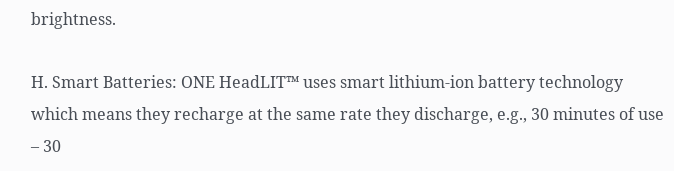brightness.

H. Smart Batteries: ONE HeadLIT™ uses smart lithium-ion battery technology which means they recharge at the same rate they discharge, e.g., 30 minutes of use – 30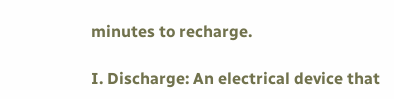minutes to recharge.

I. Discharge: An electrical device that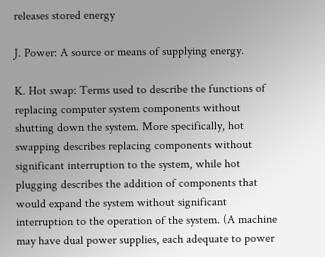releases stored energy

J. Power: A source or means of supplying energy.

K. Hot swap: Terms used to describe the functions of replacing computer system components without shutting down the system. More specifically, hot swapping describes replacing components without significant interruption to the system, while hot plugging describes the addition of components that would expand the system without significant interruption to the operation of the system. (A machine may have dual power supplies, each adequate to power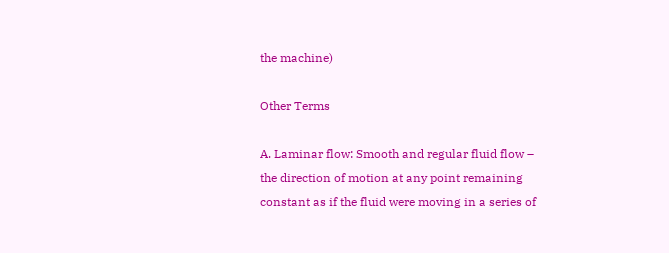the machine)

Other Terms

A. Laminar flow: Smooth and regular fluid flow – the direction of motion at any point remaining constant as if the fluid were moving in a series of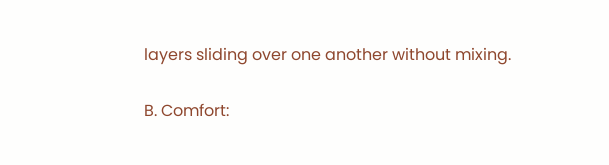layers sliding over one another without mixing.

B. Comfort: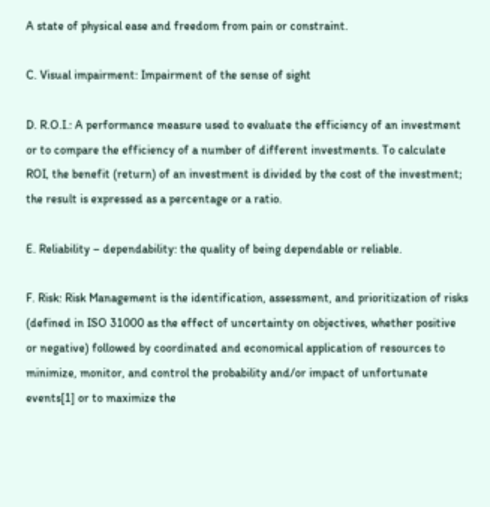A state of physical ease and freedom from pain or constraint.

C. Visual impairment: Impairment of the sense of sight

D. R.O.I.: A performance measure used to evaluate the efficiency of an investment or to compare the efficiency of a number of different investments. To calculate ROI, the benefit (return) of an investment is divided by the cost of the investment; the result is expressed as a percentage or a ratio.

E. Reliability – dependability: the quality of being dependable or reliable.

F. Risk: Risk Management is the identification, assessment, and prioritization of risks (defined in ISO 31000 as the effect of uncertainty on objectives, whether positive or negative) followed by coordinated and economical application of resources to minimize, monitor, and control the probability and/or impact of unfortunate events[1] or to maximize the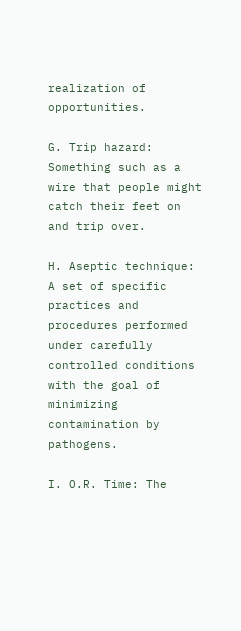realization of opportunities.

G. Trip hazard: Something such as a wire that people might catch their feet on and trip over.

H. Aseptic technique: A set of specific practices and procedures performed under carefully controlled conditions with the goal of minimizing contamination by pathogens.

I. O.R. Time: The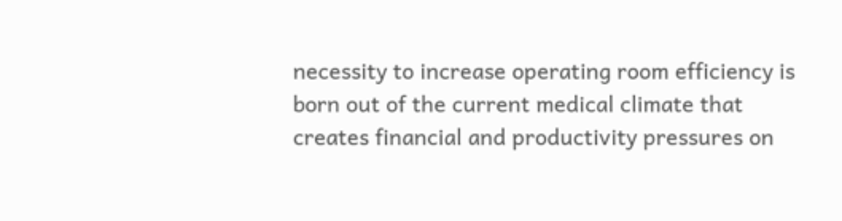necessity to increase operating room efficiency is born out of the current medical climate that creates financial and productivity pressures on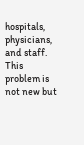hospitals, physicians, and staff. This problem is not new but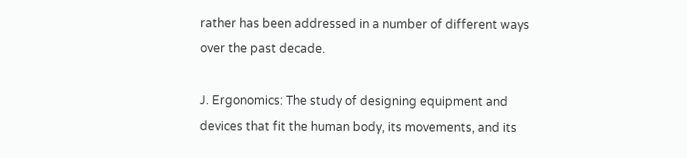rather has been addressed in a number of different ways over the past decade.

J. Ergonomics: The study of designing equipment and devices that fit the human body, its movements, and its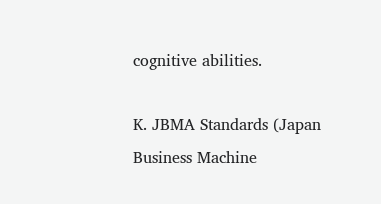cognitive abilities.

K. JBMA Standards (Japan Business Machine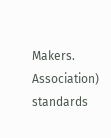Makers. Association) standards